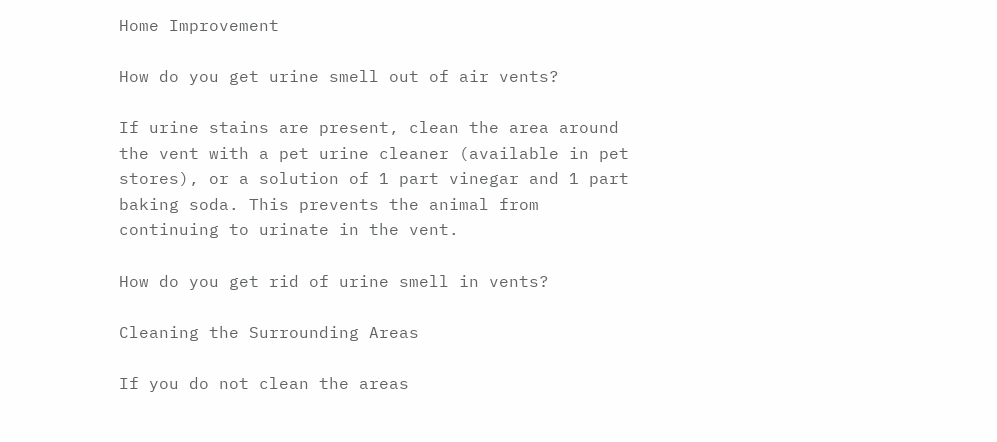Home Improvement

How do you get urine smell out of air vents?

If urine stains are present, clean the area around the vent with a pet urine cleaner (available in pet stores), or a solution of 1 part vinegar and 1 part baking soda. This prevents the animal from continuing to urinate in the vent.

How do you get rid of urine smell in vents?

Cleaning the Surrounding Areas

If you do not clean the areas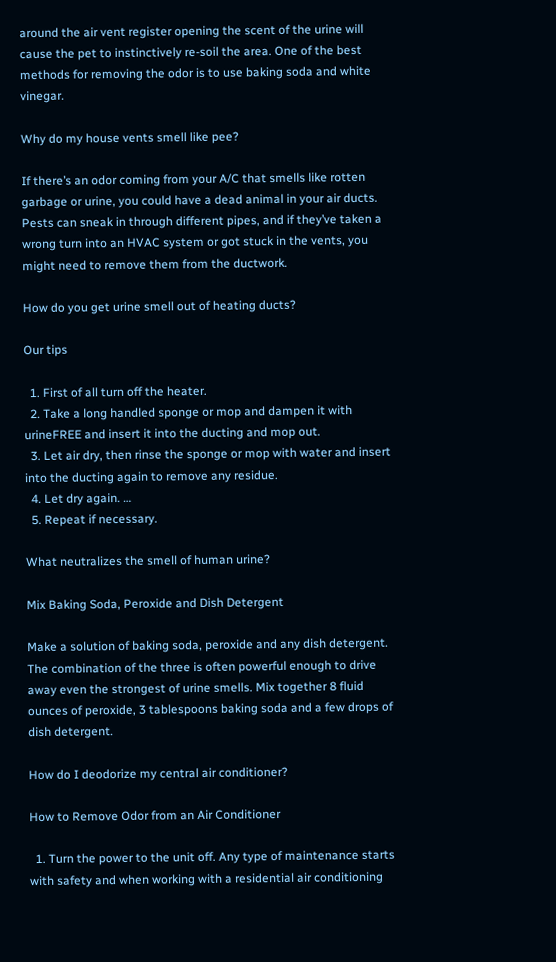around the air vent register opening the scent of the urine will cause the pet to instinctively re-soil the area. One of the best methods for removing the odor is to use baking soda and white vinegar.

Why do my house vents smell like pee?

If there’s an odor coming from your A/C that smells like rotten garbage or urine, you could have a dead animal in your air ducts. Pests can sneak in through different pipes, and if they’ve taken a wrong turn into an HVAC system or got stuck in the vents, you might need to remove them from the ductwork.

How do you get urine smell out of heating ducts?

Our tips

  1. First of all turn off the heater.
  2. Take a long handled sponge or mop and dampen it with urineFREE and insert it into the ducting and mop out.
  3. Let air dry, then rinse the sponge or mop with water and insert into the ducting again to remove any residue.
  4. Let dry again. …
  5. Repeat if necessary.

What neutralizes the smell of human urine?

Mix Baking Soda, Peroxide and Dish Detergent

Make a solution of baking soda, peroxide and any dish detergent. The combination of the three is often powerful enough to drive away even the strongest of urine smells. Mix together 8 fluid ounces of peroxide, 3 tablespoons baking soda and a few drops of dish detergent.

How do I deodorize my central air conditioner?

How to Remove Odor from an Air Conditioner

  1. Turn the power to the unit off. Any type of maintenance starts with safety and when working with a residential air conditioning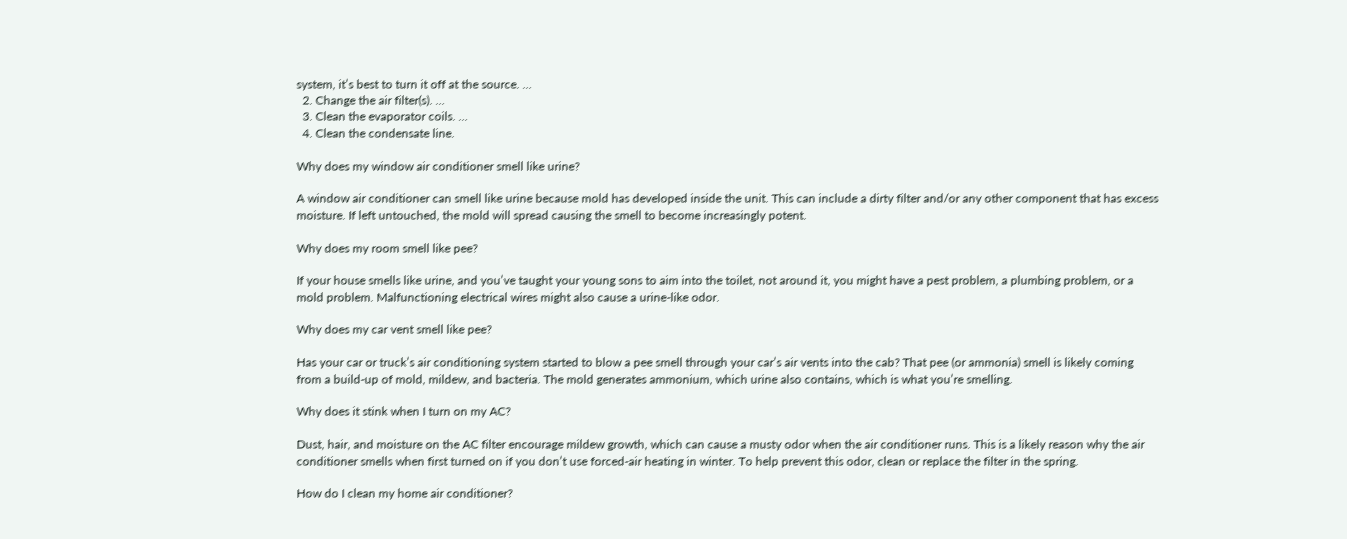system, it’s best to turn it off at the source. …
  2. Change the air filter(s). …
  3. Clean the evaporator coils. …
  4. Clean the condensate line.

Why does my window air conditioner smell like urine?

A window air conditioner can smell like urine because mold has developed inside the unit. This can include a dirty filter and/or any other component that has excess moisture. If left untouched, the mold will spread causing the smell to become increasingly potent.

Why does my room smell like pee?

If your house smells like urine, and you’ve taught your young sons to aim into the toilet, not around it, you might have a pest problem, a plumbing problem, or a mold problem. Malfunctioning electrical wires might also cause a urine-like odor.

Why does my car vent smell like pee?

Has your car or truck’s air conditioning system started to blow a pee smell through your car’s air vents into the cab? That pee (or ammonia) smell is likely coming from a build-up of mold, mildew, and bacteria. The mold generates ammonium, which urine also contains, which is what you’re smelling.

Why does it stink when I turn on my AC?

Dust, hair, and moisture on the AC filter encourage mildew growth, which can cause a musty odor when the air conditioner runs. This is a likely reason why the air conditioner smells when first turned on if you don’t use forced-air heating in winter. To help prevent this odor, clean or replace the filter in the spring.

How do I clean my home air conditioner?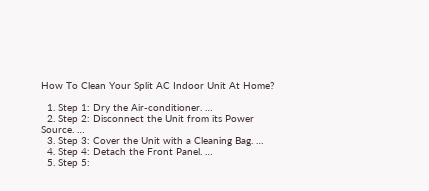How To Clean Your Split AC Indoor Unit At Home?

  1. Step 1: Dry the Air-conditioner. …
  2. Step 2: Disconnect the Unit from its Power Source. …
  3. Step 3: Cover the Unit with a Cleaning Bag. …
  4. Step 4: Detach the Front Panel. …
  5. Step 5: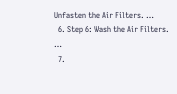Unfasten the Air Filters. …
  6. Step 6: Wash the Air Filters. …
  7.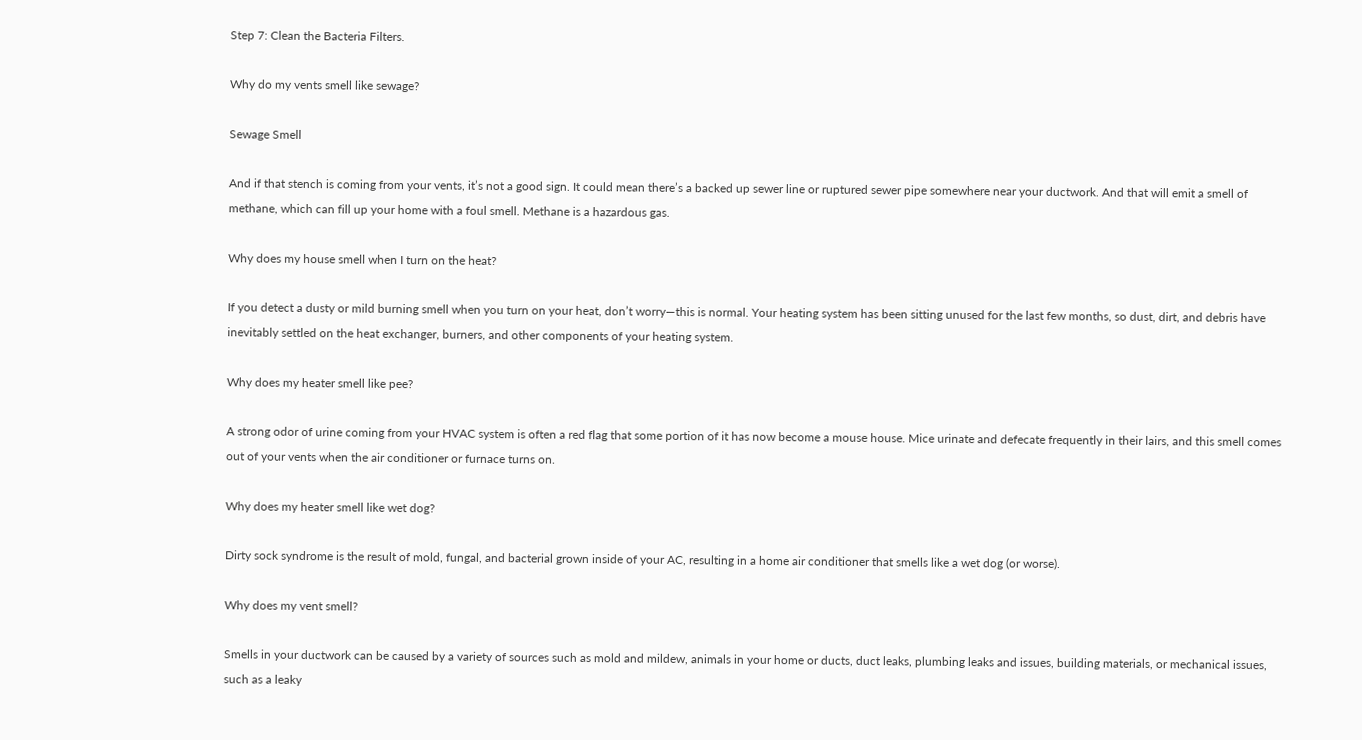Step 7: Clean the Bacteria Filters.

Why do my vents smell like sewage?

Sewage Smell

And if that stench is coming from your vents, it’s not a good sign. It could mean there’s a backed up sewer line or ruptured sewer pipe somewhere near your ductwork. And that will emit a smell of methane, which can fill up your home with a foul smell. Methane is a hazardous gas.

Why does my house smell when I turn on the heat?

If you detect a dusty or mild burning smell when you turn on your heat, don’t worry—this is normal. Your heating system has been sitting unused for the last few months, so dust, dirt, and debris have inevitably settled on the heat exchanger, burners, and other components of your heating system.

Why does my heater smell like pee?

A strong odor of urine coming from your HVAC system is often a red flag that some portion of it has now become a mouse house. Mice urinate and defecate frequently in their lairs, and this smell comes out of your vents when the air conditioner or furnace turns on.

Why does my heater smell like wet dog?

Dirty sock syndrome is the result of mold, fungal, and bacterial grown inside of your AC, resulting in a home air conditioner that smells like a wet dog (or worse).

Why does my vent smell?

Smells in your ductwork can be caused by a variety of sources such as mold and mildew, animals in your home or ducts, duct leaks, plumbing leaks and issues, building materials, or mechanical issues, such as a leaky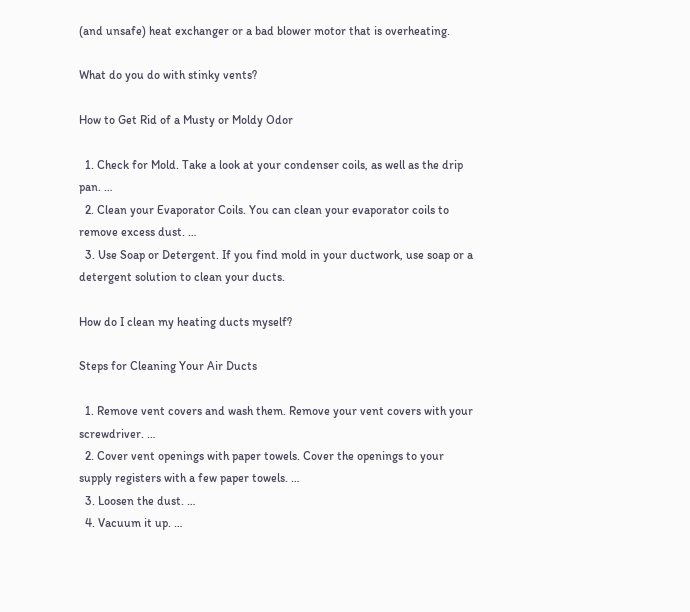(and unsafe) heat exchanger or a bad blower motor that is overheating.

What do you do with stinky vents?

How to Get Rid of a Musty or Moldy Odor

  1. Check for Mold. Take a look at your condenser coils, as well as the drip pan. …
  2. Clean your Evaporator Coils. You can clean your evaporator coils to remove excess dust. …
  3. Use Soap or Detergent. If you find mold in your ductwork, use soap or a detergent solution to clean your ducts.

How do I clean my heating ducts myself?

Steps for Cleaning Your Air Ducts

  1. Remove vent covers and wash them. Remove your vent covers with your screwdriver. …
  2. Cover vent openings with paper towels. Cover the openings to your supply registers with a few paper towels. …
  3. Loosen the dust. …
  4. Vacuum it up. …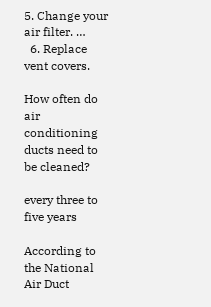5. Change your air filter. …
  6. Replace vent covers.

How often do air conditioning ducts need to be cleaned?

every three to five years

According to the National Air Duct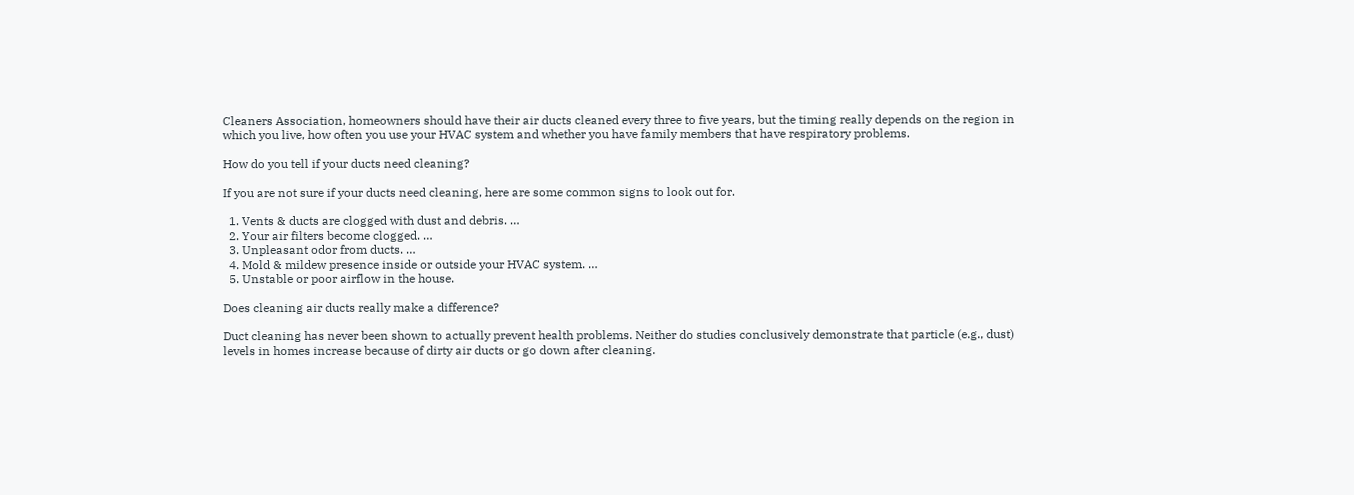Cleaners Association, homeowners should have their air ducts cleaned every three to five years, but the timing really depends on the region in which you live, how often you use your HVAC system and whether you have family members that have respiratory problems.

How do you tell if your ducts need cleaning?

If you are not sure if your ducts need cleaning, here are some common signs to look out for.

  1. Vents & ducts are clogged with dust and debris. …
  2. Your air filters become clogged. …
  3. Unpleasant odor from ducts. …
  4. Mold & mildew presence inside or outside your HVAC system. …
  5. Unstable or poor airflow in the house.

Does cleaning air ducts really make a difference?

Duct cleaning has never been shown to actually prevent health problems. Neither do studies conclusively demonstrate that particle (e.g., dust) levels in homes increase because of dirty air ducts or go down after cleaning.